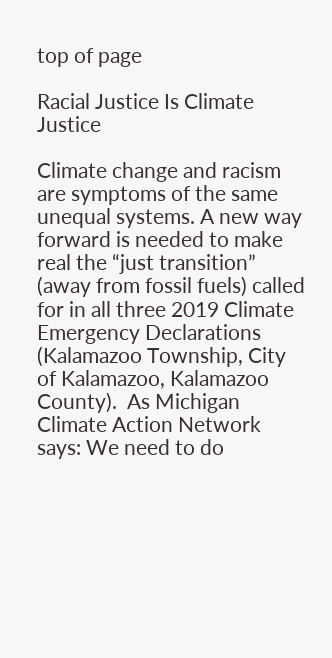top of page

Racial Justice Is Climate Justice

Climate change and racism are symptoms of the same unequal systems. A new way forward is needed to make real the “just transition” (away from fossil fuels) called for in all three 2019 Climate Emergency Declarations (Kalamazoo Township, City of Kalamazoo, Kalamazoo County).  As Michigan Climate Action Network says: We need to do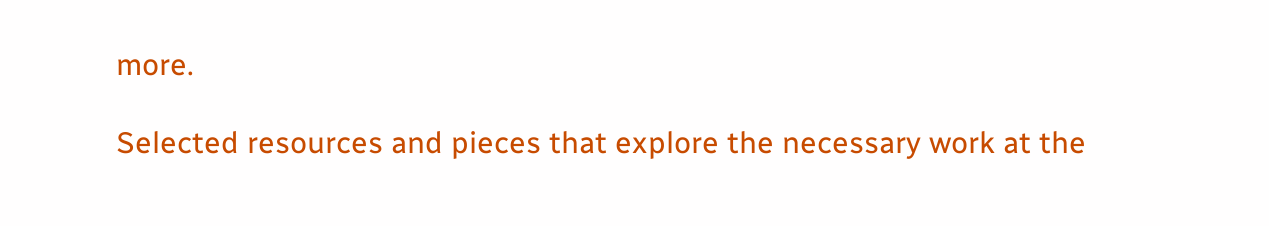more.

Selected resources and pieces that explore the necessary work at the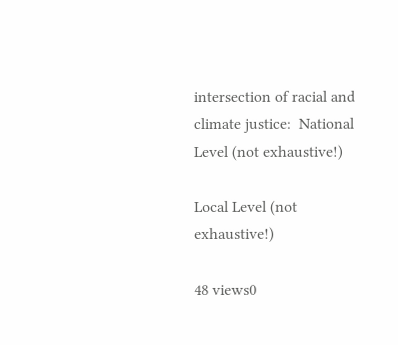intersection of racial and climate justice:  National Level (not exhaustive!)

Local Level (not exhaustive!)

48 views0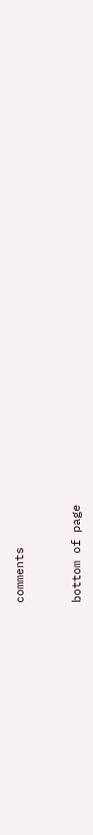comments


bottom of page